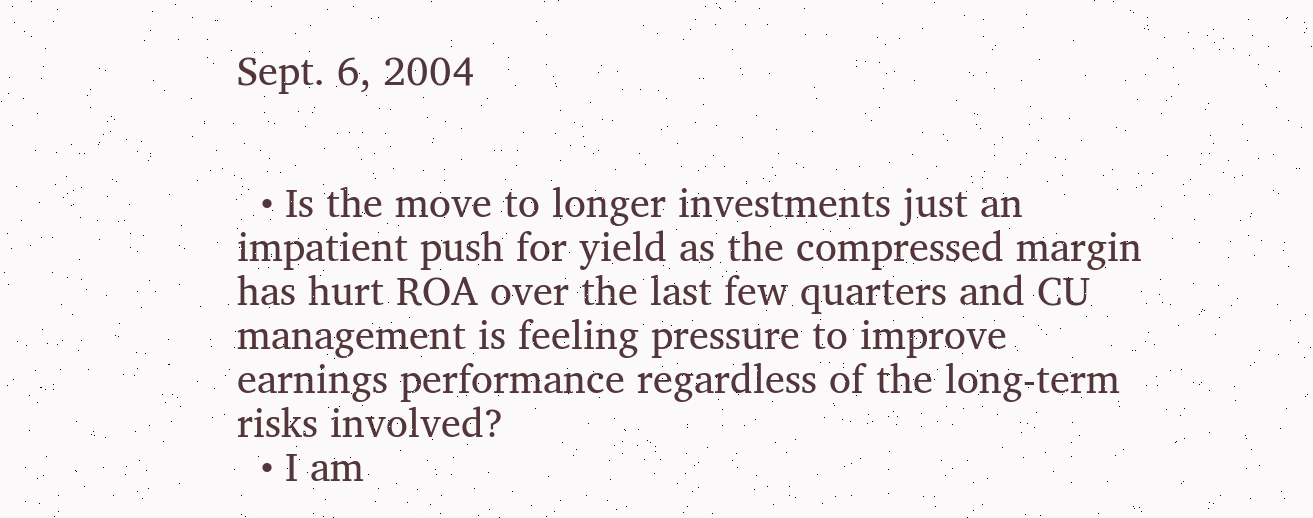Sept. 6, 2004


  • Is the move to longer investments just an impatient push for yield as the compressed margin has hurt ROA over the last few quarters and CU management is feeling pressure to improve earnings performance regardless of the long-term risks involved?
  • I am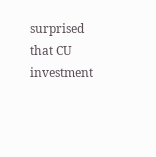surprised that CU investment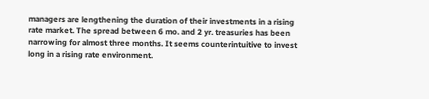managers are lengthening the duration of their investments in a rising rate market. The spread between 6 mo. and 2 yr. treasuries has been narrowing for almost three months. It seems counterintuitive to invest long in a rising rate environment.